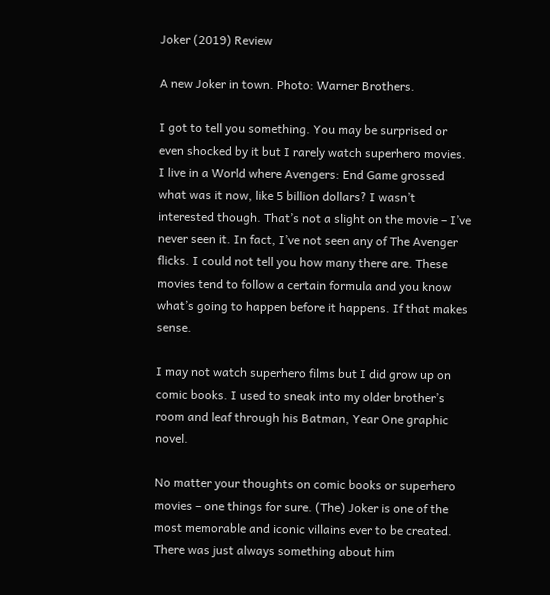Joker (2019) Review

A new Joker in town. Photo: Warner Brothers.

I got to tell you something. You may be surprised or even shocked by it but I rarely watch superhero movies. I live in a World where Avengers: End Game grossed what was it now, like 5 billion dollars? I wasn’t interested though. That’s not a slight on the movie – I’ve never seen it. In fact, I’ve not seen any of The Avenger flicks. I could not tell you how many there are. These movies tend to follow a certain formula and you know what’s going to happen before it happens. If that makes sense.

I may not watch superhero films but I did grow up on comic books. I used to sneak into my older brother’s room and leaf through his Batman, Year One graphic novel.

No matter your thoughts on comic books or superhero movies – one things for sure. (The) Joker is one of the most memorable and iconic villains ever to be created. There was just always something about him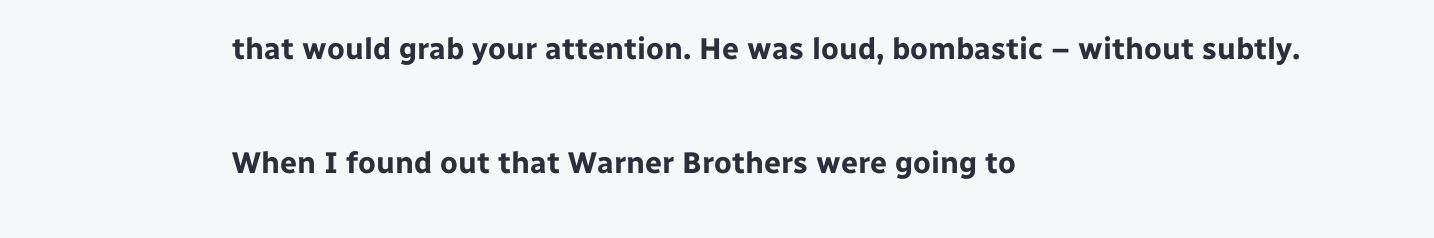that would grab your attention. He was loud, bombastic – without subtly.

When I found out that Warner Brothers were going to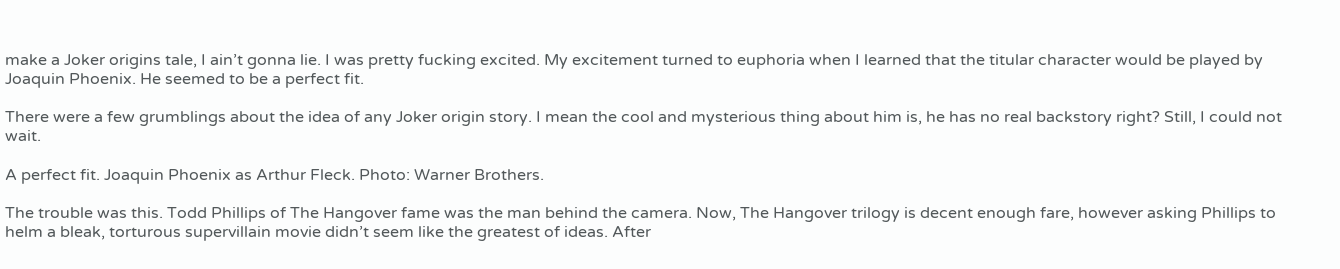make a Joker origins tale, I ain’t gonna lie. I was pretty fucking excited. My excitement turned to euphoria when I learned that the titular character would be played by Joaquin Phoenix. He seemed to be a perfect fit.

There were a few grumblings about the idea of any Joker origin story. I mean the cool and mysterious thing about him is, he has no real backstory right? Still, I could not wait.

A perfect fit. Joaquin Phoenix as Arthur Fleck. Photo: Warner Brothers.

The trouble was this. Todd Phillips of The Hangover fame was the man behind the camera. Now, The Hangover trilogy is decent enough fare, however asking Phillips to helm a bleak, torturous supervillain movie didn’t seem like the greatest of ideas. After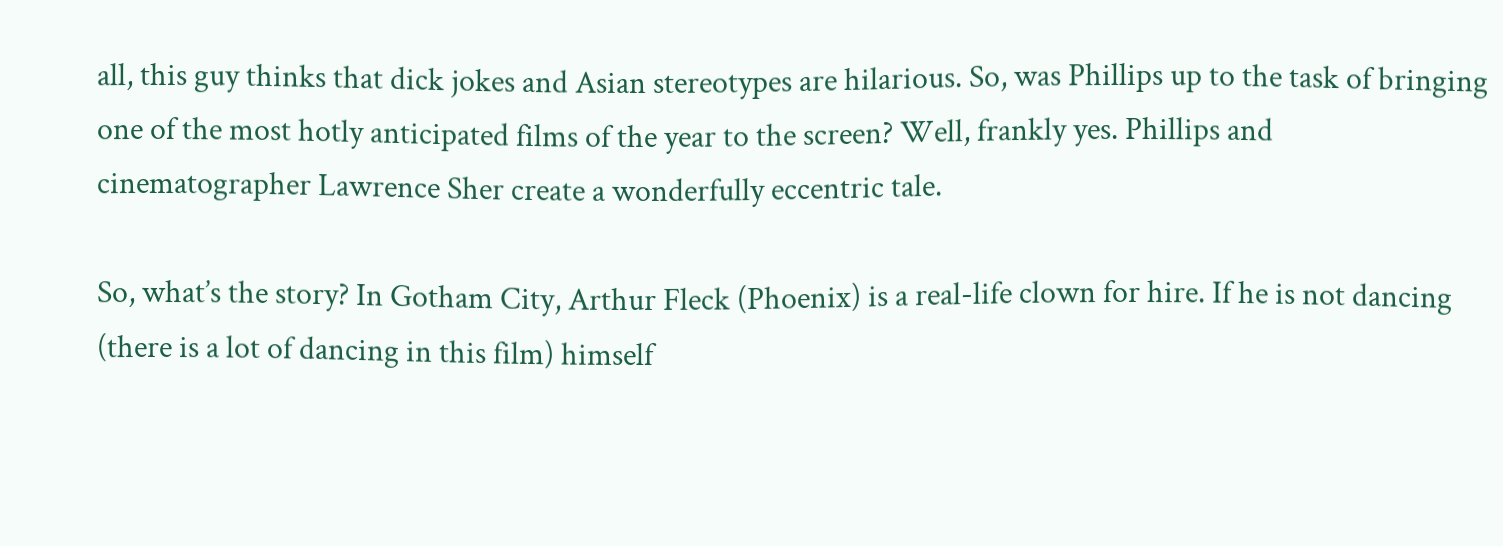all, this guy thinks that dick jokes and Asian stereotypes are hilarious. So, was Phillips up to the task of bringing one of the most hotly anticipated films of the year to the screen? Well, frankly yes. Phillips and cinematographer Lawrence Sher create a wonderfully eccentric tale.

So, what’s the story? In Gotham City, Arthur Fleck (Phoenix) is a real-life clown for hire. If he is not dancing (there is a lot of dancing in this film) himself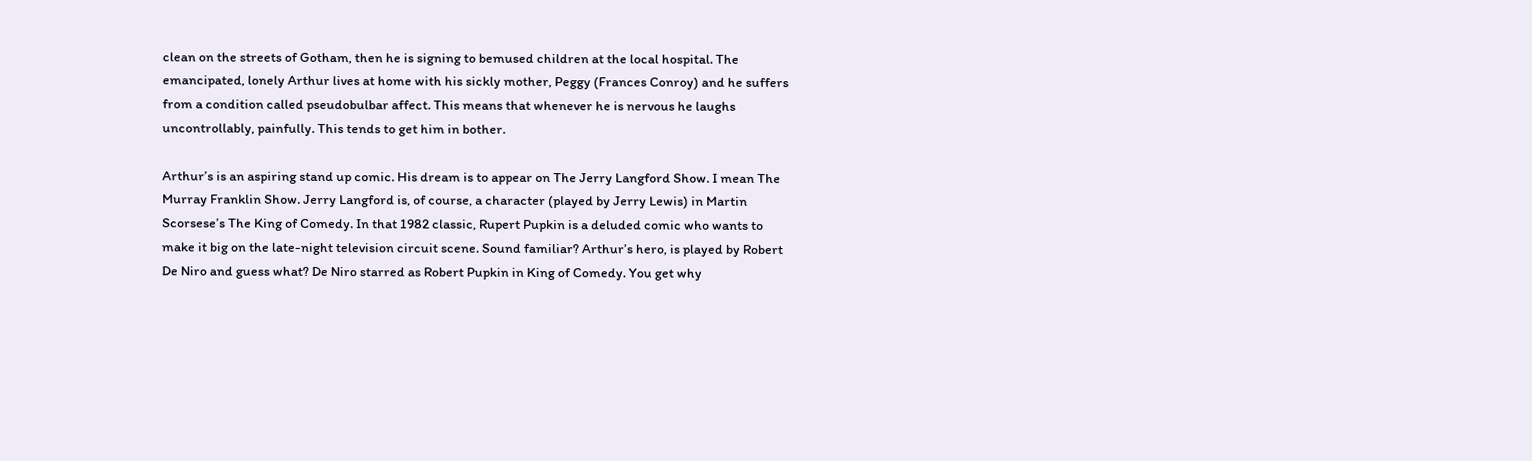clean on the streets of Gotham, then he is signing to bemused children at the local hospital. The emancipated, lonely Arthur lives at home with his sickly mother, Peggy (Frances Conroy) and he suffers from a condition called pseudobulbar affect. This means that whenever he is nervous he laughs uncontrollably, painfully. This tends to get him in bother.

Arthur’s is an aspiring stand up comic. His dream is to appear on The Jerry Langford Show. I mean The Murray Franklin Show. Jerry Langford is, of course, a character (played by Jerry Lewis) in Martin Scorsese’s The King of Comedy. In that 1982 classic, Rupert Pupkin is a deluded comic who wants to make it big on the late-night television circuit scene. Sound familiar? Arthur’s hero, is played by Robert De Niro and guess what? De Niro starred as Robert Pupkin in King of Comedy. You get why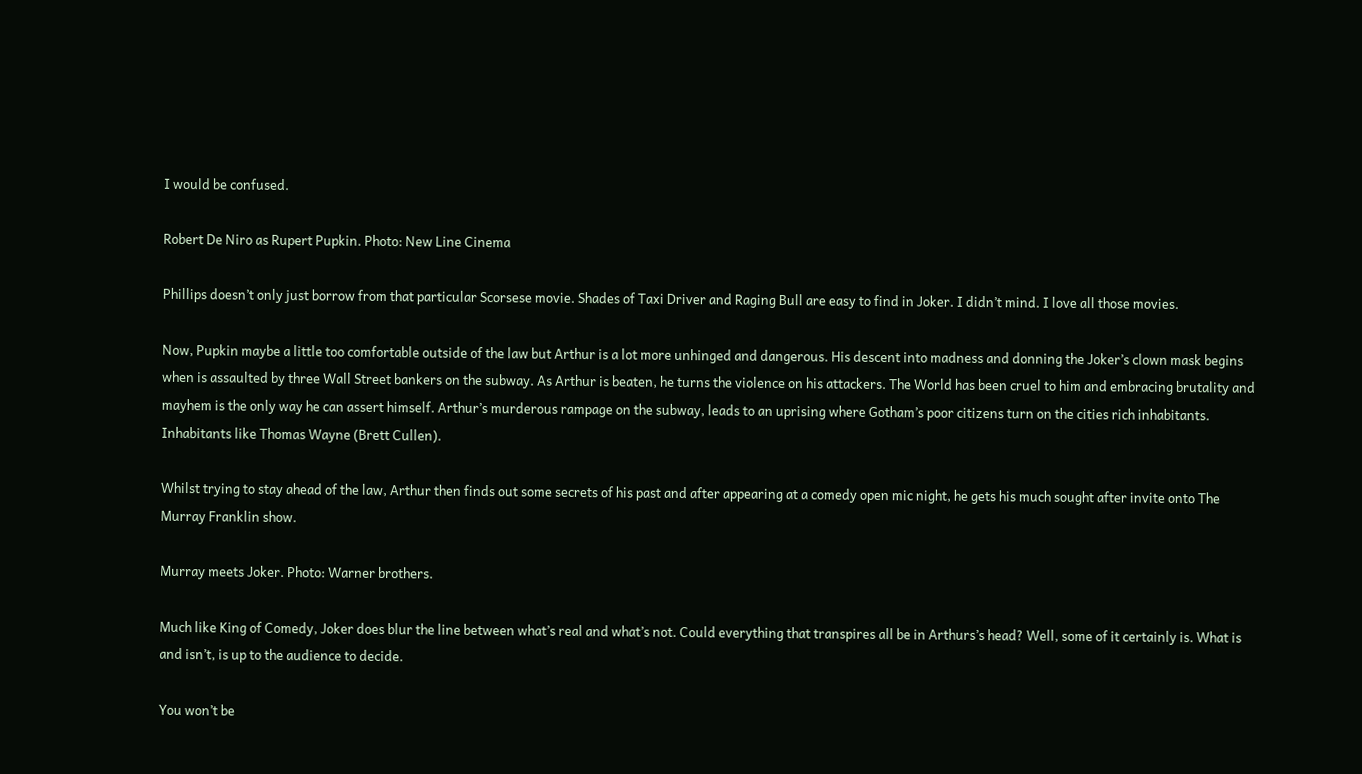I would be confused.

Robert De Niro as Rupert Pupkin. Photo: New Line Cinema

Phillips doesn’t only just borrow from that particular Scorsese movie. Shades of Taxi Driver and Raging Bull are easy to find in Joker. I didn’t mind. I love all those movies.

Now, Pupkin maybe a little too comfortable outside of the law but Arthur is a lot more unhinged and dangerous. His descent into madness and donning the Joker’s clown mask begins when is assaulted by three Wall Street bankers on the subway. As Arthur is beaten, he turns the violence on his attackers. The World has been cruel to him and embracing brutality and mayhem is the only way he can assert himself. Arthur’s murderous rampage on the subway, leads to an uprising where Gotham’s poor citizens turn on the cities rich inhabitants. Inhabitants like Thomas Wayne (Brett Cullen).

Whilst trying to stay ahead of the law, Arthur then finds out some secrets of his past and after appearing at a comedy open mic night, he gets his much sought after invite onto The Murray Franklin show.

Murray meets Joker. Photo: Warner brothers.

Much like King of Comedy, Joker does blur the line between what’s real and what’s not. Could everything that transpires all be in Arthurs’s head? Well, some of it certainly is. What is and isn’t, is up to the audience to decide.

You won’t be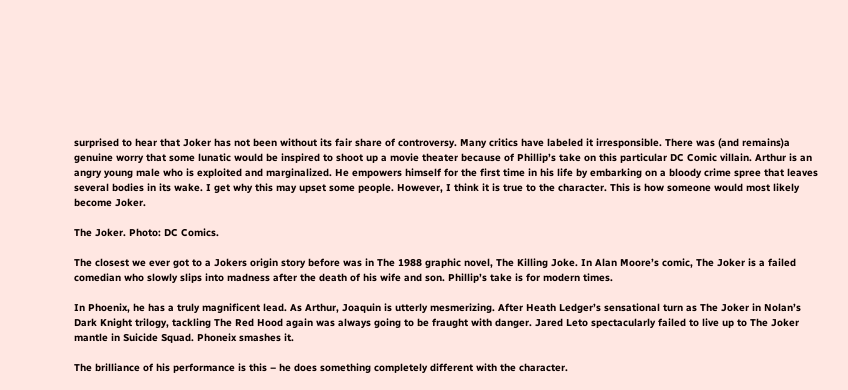surprised to hear that Joker has not been without its fair share of controversy. Many critics have labeled it irresponsible. There was (and remains)a genuine worry that some lunatic would be inspired to shoot up a movie theater because of Phillip’s take on this particular DC Comic villain. Arthur is an angry young male who is exploited and marginalized. He empowers himself for the first time in his life by embarking on a bloody crime spree that leaves several bodies in its wake. I get why this may upset some people. However, I think it is true to the character. This is how someone would most likely become Joker.

The Joker. Photo: DC Comics.

The closest we ever got to a Jokers origin story before was in The 1988 graphic novel, The Killing Joke. In Alan Moore’s comic, The Joker is a failed comedian who slowly slips into madness after the death of his wife and son. Phillip’s take is for modern times.

In Phoenix, he has a truly magnificent lead. As Arthur, Joaquin is utterly mesmerizing. After Heath Ledger’s sensational turn as The Joker in Nolan’s Dark Knight trilogy, tackling The Red Hood again was always going to be fraught with danger. Jared Leto spectacularly failed to live up to The Joker mantle in Suicide Squad. Phoneix smashes it.

The brilliance of his performance is this – he does something completely different with the character.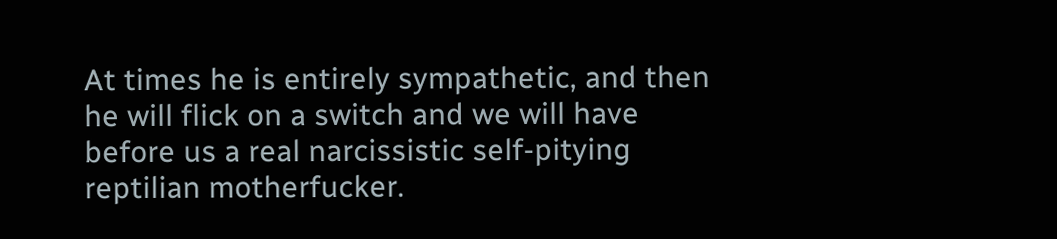At times he is entirely sympathetic, and then he will flick on a switch and we will have before us a real narcissistic self-pitying reptilian motherfucker.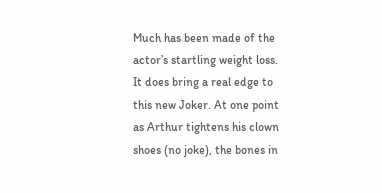Much has been made of the actor’s startling weight loss. It does bring a real edge to this new Joker. At one point as Arthur tightens his clown shoes (no joke), the bones in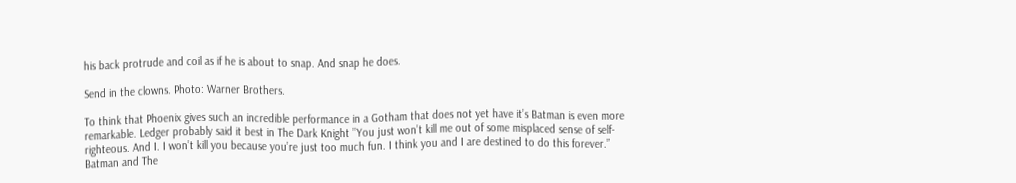his back protrude and coil as if he is about to snap. And snap he does.

Send in the clowns. Photo: Warner Brothers.

To think that Phoenix gives such an incredible performance in a Gotham that does not yet have it’s Batman is even more remarkable. Ledger probably said it best in The Dark Knight ’’You just won’t kill me out of some misplaced sense of self-righteous. And I. I won’t kill you because you’re just too much fun. I think you and I are destined to do this forever.” Batman and The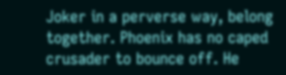Joker in a perverse way, belong together. Phoenix has no caped crusader to bounce off. He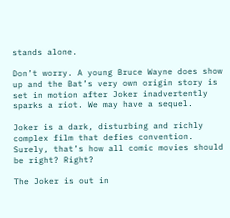stands alone.

Don’t worry. A young Bruce Wayne does show up and the Bat’s very own origin story is set in motion after Joker inadvertently sparks a riot. We may have a sequel.

Joker is a dark, disturbing and richly complex film that defies convention. Surely, that’s how all comic movies should be right? Right?

The Joker is out in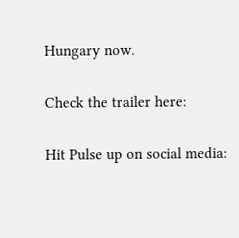Hungary now.

Check the trailer here:

Hit Pulse up on social media: